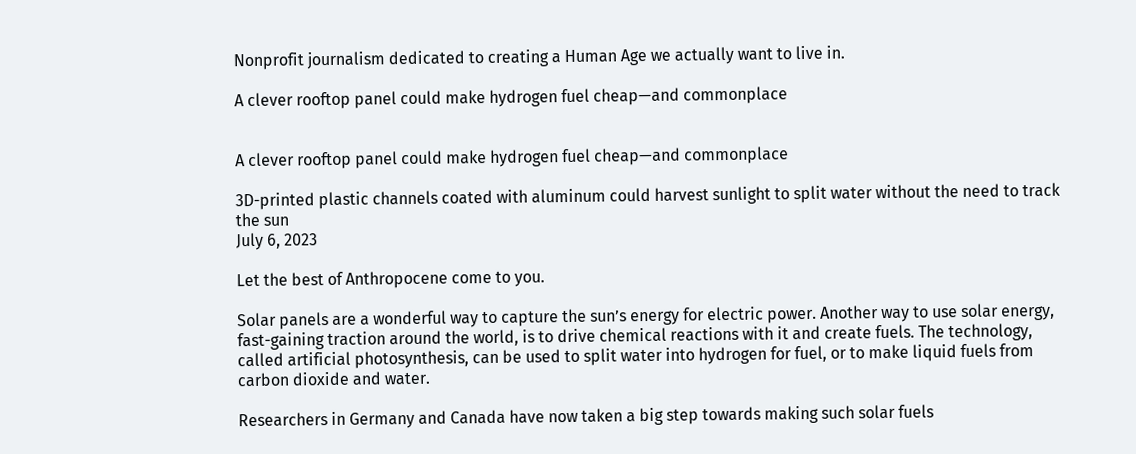Nonprofit journalism dedicated to creating a Human Age we actually want to live in.

A clever rooftop panel could make hydrogen fuel cheap—and commonplace


A clever rooftop panel could make hydrogen fuel cheap—and commonplace

3D-printed plastic channels coated with aluminum could harvest sunlight to split water without the need to track the sun
July 6, 2023

Let the best of Anthropocene come to you.

Solar panels are a wonderful way to capture the sun’s energy for electric power. Another way to use solar energy, fast-gaining traction around the world, is to drive chemical reactions with it and create fuels. The technology, called artificial photosynthesis, can be used to split water into hydrogen for fuel, or to make liquid fuels from carbon dioxide and water.

Researchers in Germany and Canada have now taken a big step towards making such solar fuels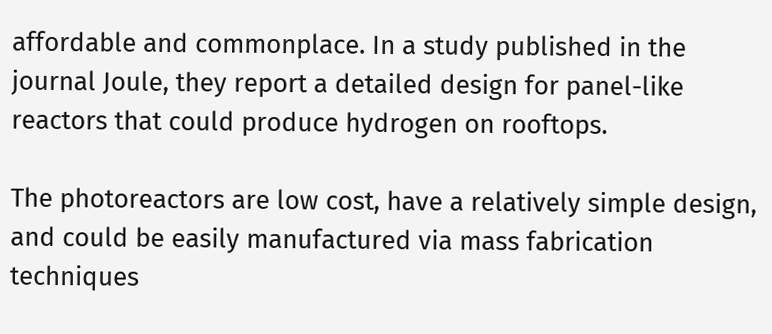affordable and commonplace. In a study published in the journal Joule, they report a detailed design for panel-like reactors that could produce hydrogen on rooftops.

The photoreactors are low cost, have a relatively simple design, and could be easily manufactured via mass fabrication techniques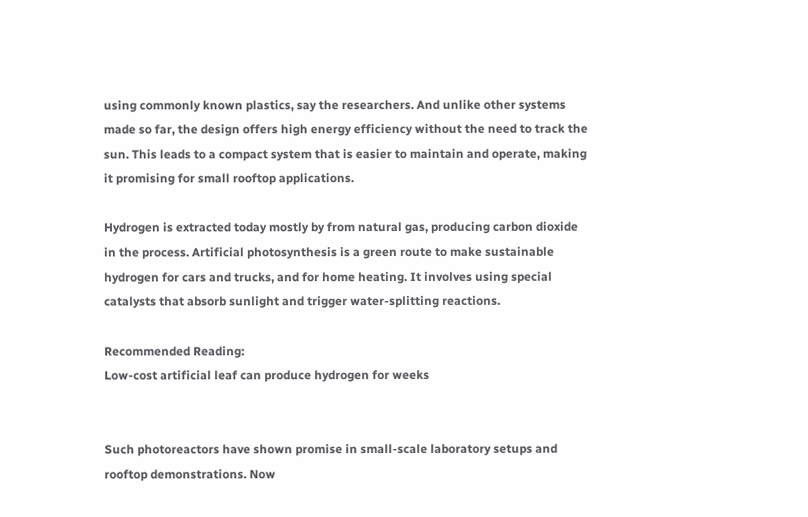using commonly known plastics, say the researchers. And unlike other systems made so far, the design offers high energy efficiency without the need to track the sun. This leads to a compact system that is easier to maintain and operate, making it promising for small rooftop applications.

Hydrogen is extracted today mostly by from natural gas, producing carbon dioxide in the process. Artificial photosynthesis is a green route to make sustainable hydrogen for cars and trucks, and for home heating. It involves using special catalysts that absorb sunlight and trigger water-splitting reactions.

Recommended Reading:
Low-cost artificial leaf can produce hydrogen for weeks


Such photoreactors have shown promise in small-scale laboratory setups and rooftop demonstrations. Now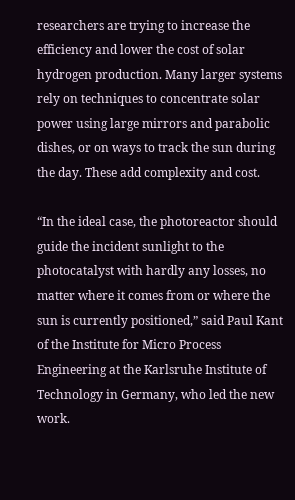researchers are trying to increase the efficiency and lower the cost of solar hydrogen production. Many larger systems rely on techniques to concentrate solar power using large mirrors and parabolic dishes, or on ways to track the sun during the day. These add complexity and cost.

“In the ideal case, the photoreactor should guide the incident sunlight to the photocatalyst with hardly any losses, no matter where it comes from or where the sun is currently positioned,” said Paul Kant of the Institute for Micro Process Engineering at the Karlsruhe Institute of Technology in Germany, who led the new work.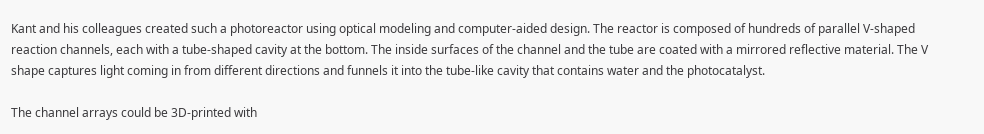Kant and his colleagues created such a photoreactor using optical modeling and computer-aided design. The reactor is composed of hundreds of parallel V-shaped reaction channels, each with a tube-shaped cavity at the bottom. The inside surfaces of the channel and the tube are coated with a mirrored reflective material. The V shape captures light coming in from different directions and funnels it into the tube-like cavity that contains water and the photocatalyst.

The channel arrays could be 3D-printed with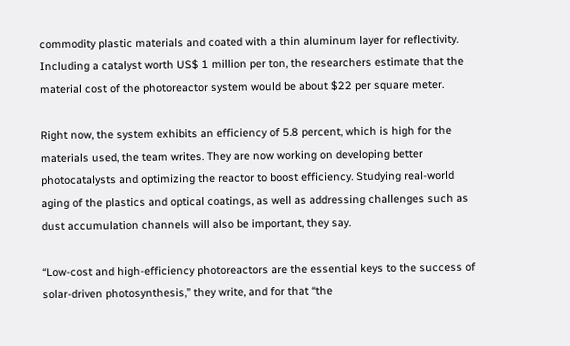commodity plastic materials and coated with a thin aluminum layer for reflectivity. Including a catalyst worth US$ 1 million per ton, the researchers estimate that the material cost of the photoreactor system would be about $22 per square meter.

Right now, the system exhibits an efficiency of 5.8 percent, which is high for the materials used, the team writes. They are now working on developing better photocatalysts and optimizing the reactor to boost efficiency. Studying real-world aging of the plastics and optical coatings, as well as addressing challenges such as dust accumulation channels will also be important, they say.

“Low-cost and high-efficiency photoreactors are the essential keys to the success of solar-driven photosynthesis,” they write, and for that “the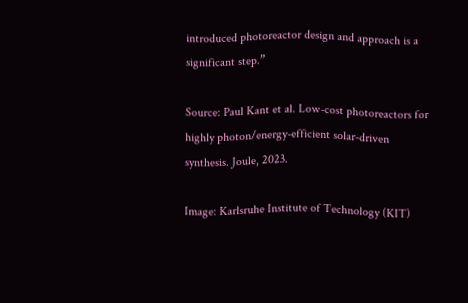introduced photoreactor design and approach is a significant step.”

Source: Paul Kant et al. Low-cost photoreactors for highly photon/energy-efficient solar-driven synthesis. Joule, 2023.

Image: Karlsruhe Institute of Technology (KIT)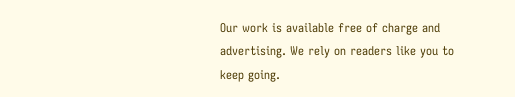Our work is available free of charge and advertising. We rely on readers like you to keep going.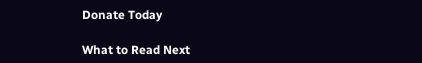Donate Today

What to Read Next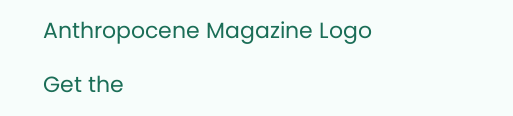Anthropocene Magazine Logo

Get the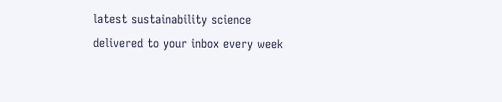latest sustainability science delivered to your inbox every week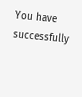You have successfully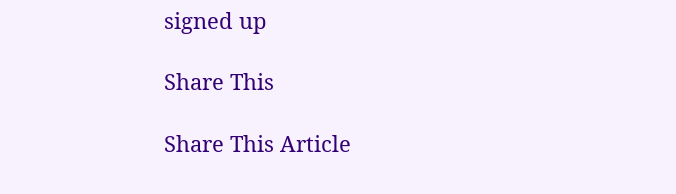signed up

Share This

Share This Article